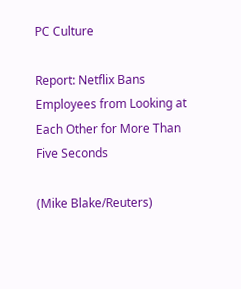PC Culture

Report: Netflix Bans Employees from Looking at Each Other for More Than Five Seconds

(Mike Blake/Reuters)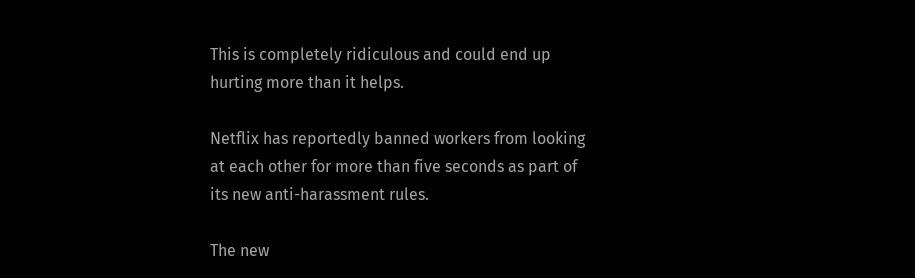This is completely ridiculous and could end up hurting more than it helps.

Netflix has reportedly banned workers from looking at each other for more than five seconds as part of its new anti-harassment rules.

The new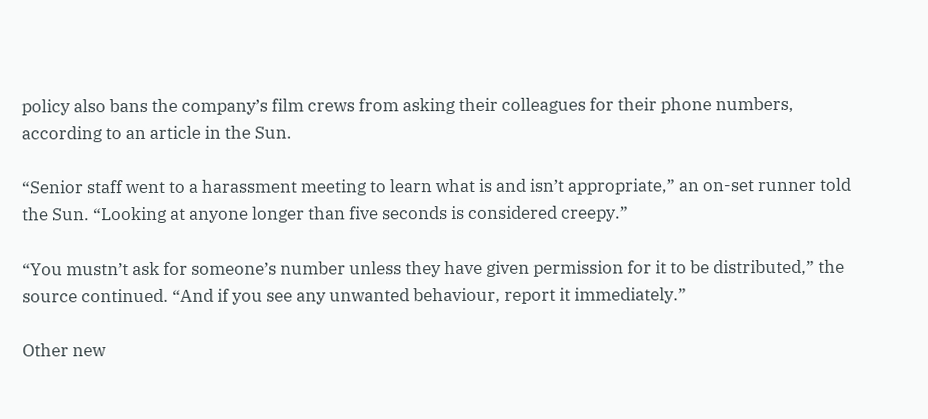policy also bans the company’s film crews from asking their colleagues for their phone numbers, according to an article in the Sun.

“Senior staff went to a harassment meeting to learn what is and isn’t appropriate,” an on-set runner told the Sun. “Looking at anyone longer than five seconds is considered creepy.”

“You mustn’t ask for someone’s number unless they have given permission for it to be distributed,” the source continued. “And if you see any unwanted behaviour, report it immediately.”

Other new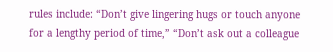rules include: “Don’t give lingering hugs or touch anyone for a lengthy period of time,” “Don’t ask out a colleague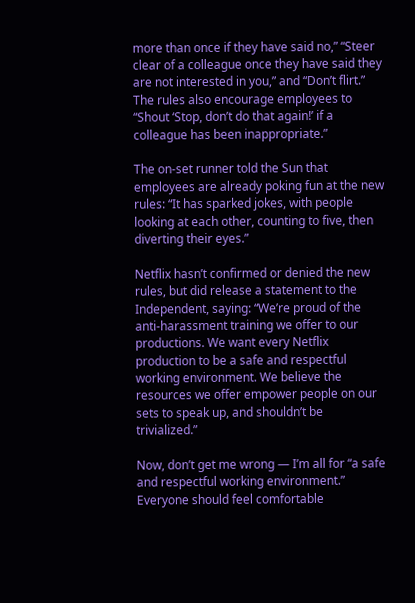more than once if they have said no,” “Steer clear of a colleague once they have said they are not interested in you,” and “Don’t flirt.” The rules also encourage employees to “Shout ‘Stop, don’t do that again!’ if a colleague has been inappropriate.”

The on-set runner told the Sun that employees are already poking fun at the new rules: “It has sparked jokes, with people looking at each other, counting to five, then diverting their eyes.”

Netflix hasn’t confirmed or denied the new rules, but did release a statement to the Independent, saying: “We’re proud of the anti-harassment training we offer to our productions. We want every Netflix production to be a safe and respectful working environment. We believe the resources we offer empower people on our sets to speak up, and shouldn’t be trivialized.”

Now, don’t get me wrong — I’m all for “a safe and respectful working environment.” Everyone should feel comfortable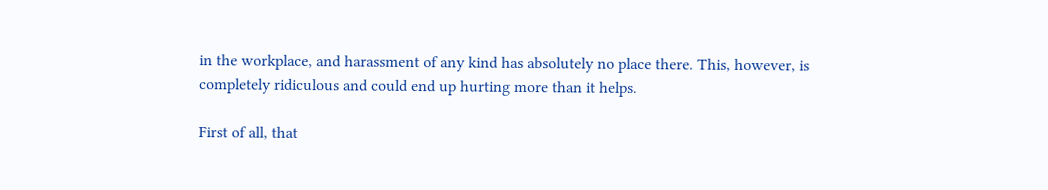in the workplace, and harassment of any kind has absolutely no place there. This, however, is completely ridiculous and could end up hurting more than it helps.

First of all, that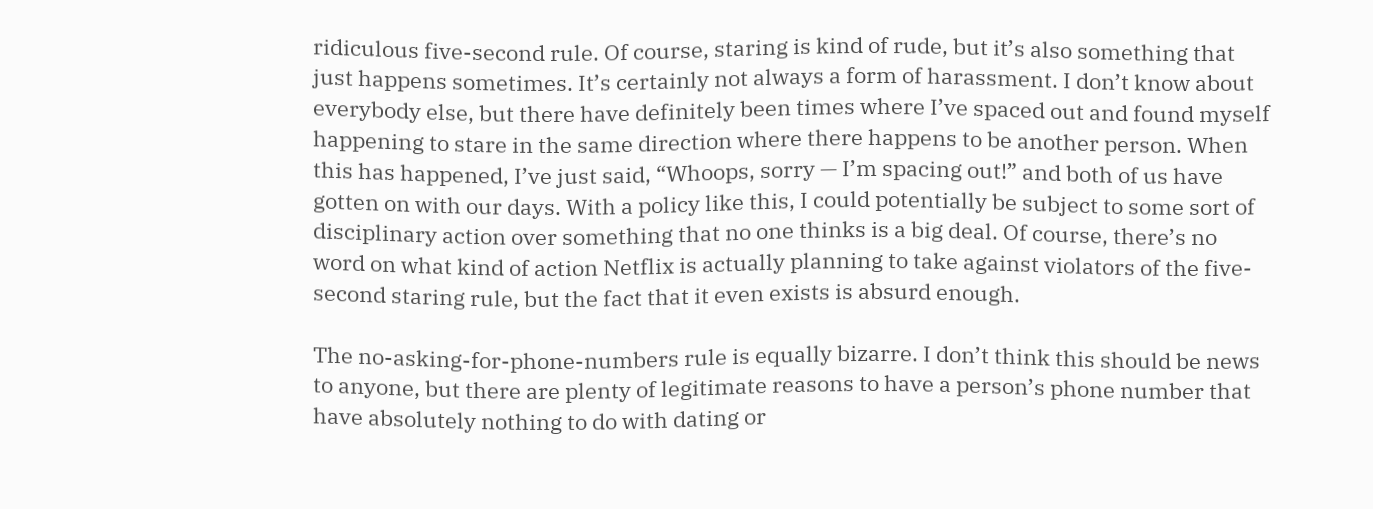ridiculous five-second rule. Of course, staring is kind of rude, but it’s also something that just happens sometimes. It’s certainly not always a form of harassment. I don’t know about everybody else, but there have definitely been times where I’ve spaced out and found myself happening to stare in the same direction where there happens to be another person. When this has happened, I’ve just said, “Whoops, sorry — I’m spacing out!” and both of us have gotten on with our days. With a policy like this, I could potentially be subject to some sort of disciplinary action over something that no one thinks is a big deal. Of course, there’s no word on what kind of action Netflix is actually planning to take against violators of the five-second staring rule, but the fact that it even exists is absurd enough.

The no-asking-for-phone-numbers rule is equally bizarre. I don’t think this should be news to anyone, but there are plenty of legitimate reasons to have a person’s phone number that have absolutely nothing to do with dating or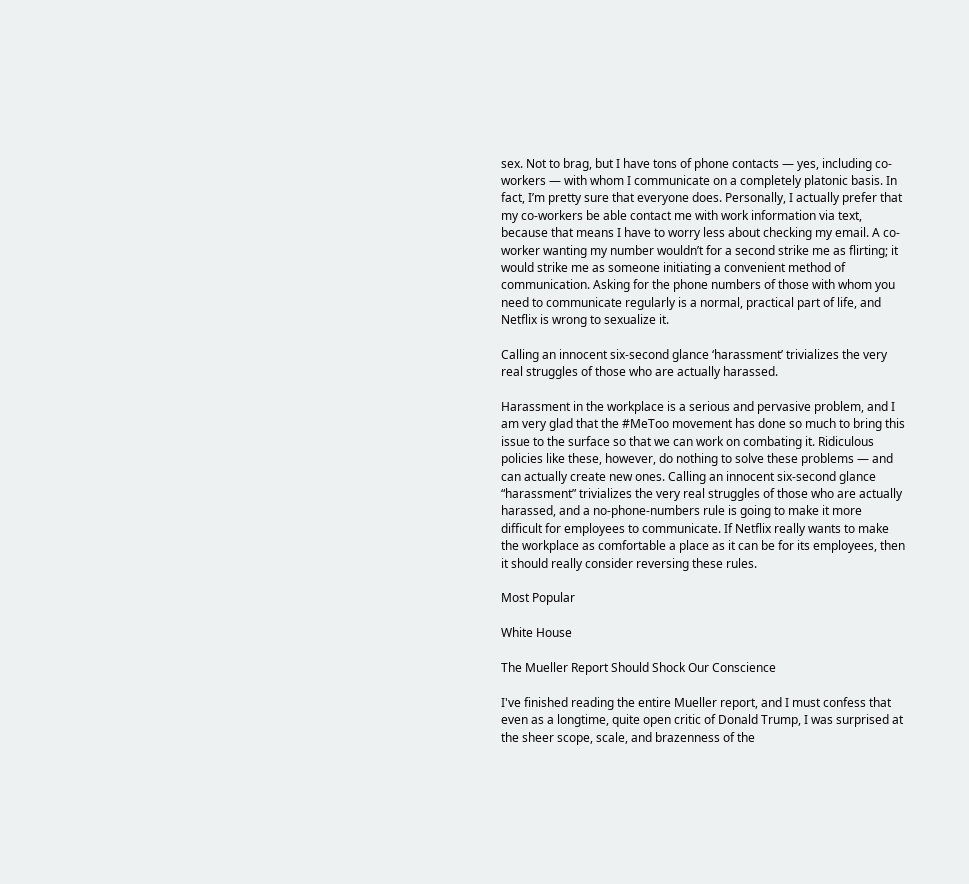sex. Not to brag, but I have tons of phone contacts — yes, including co-workers — with whom I communicate on a completely platonic basis. In fact, I’m pretty sure that everyone does. Personally, I actually prefer that my co-workers be able contact me with work information via text, because that means I have to worry less about checking my email. A co-worker wanting my number wouldn’t for a second strike me as flirting; it would strike me as someone initiating a convenient method of communication. Asking for the phone numbers of those with whom you need to communicate regularly is a normal, practical part of life, and Netflix is wrong to sexualize it.

Calling an innocent six-second glance ‘harassment’ trivializes the very real struggles of those who are actually harassed.

Harassment in the workplace is a serious and pervasive problem, and I am very glad that the #MeToo movement has done so much to bring this issue to the surface so that we can work on combating it. Ridiculous policies like these, however, do nothing to solve these problems — and can actually create new ones. Calling an innocent six-second glance “harassment” trivializes the very real struggles of those who are actually harassed, and a no-phone-numbers rule is going to make it more difficult for employees to communicate. If Netflix really wants to make the workplace as comfortable a place as it can be for its employees, then it should really consider reversing these rules.

Most Popular

White House

The Mueller Report Should Shock Our Conscience

I've finished reading the entire Mueller report, and I must confess that even as a longtime, quite open critic of Donald Trump, I was surprised at the sheer scope, scale, and brazenness of the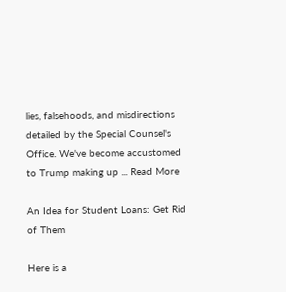lies, falsehoods, and misdirections detailed by the Special Counsel's Office. We've become accustomed to Trump making up ... Read More

An Idea for Student Loans: Get Rid of Them

Here is a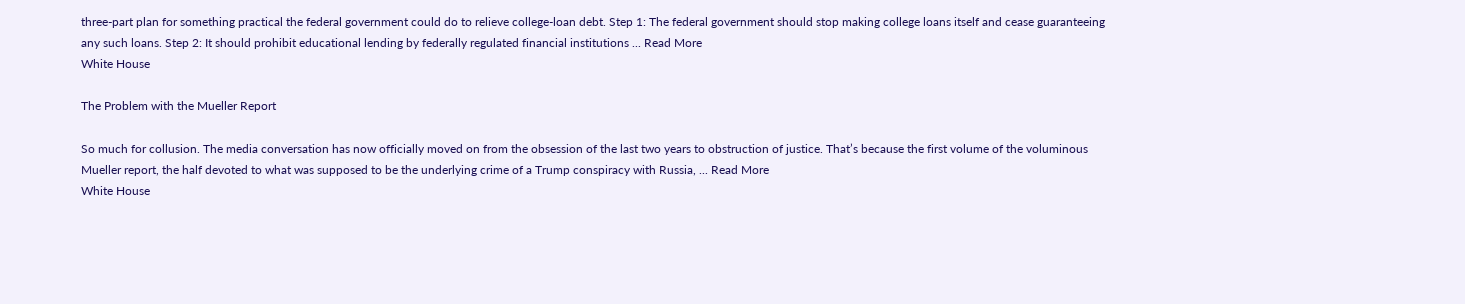three-part plan for something practical the federal government could do to relieve college-loan debt. Step 1: The federal government should stop making college loans itself and cease guaranteeing any such loans. Step 2: It should prohibit educational lending by federally regulated financial institutions ... Read More
White House

The Problem with the Mueller Report

So much for collusion. The media conversation has now officially moved on from the obsession of the last two years to obstruction of justice. That’s because the first volume of the voluminous Mueller report, the half devoted to what was supposed to be the underlying crime of a Trump conspiracy with Russia, ... Read More
White House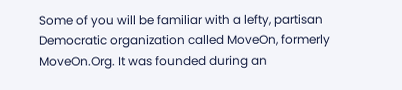Some of you will be familiar with a lefty, partisan Democratic organization called MoveOn, formerly MoveOn.Org. It was founded during an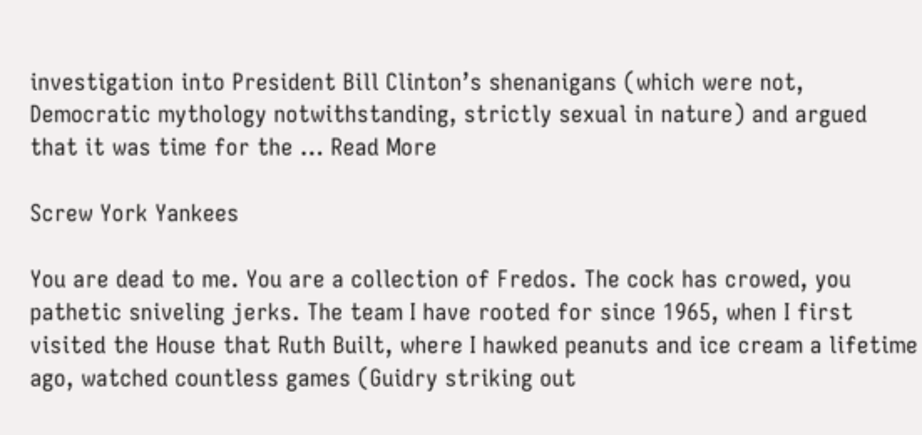investigation into President Bill Clinton’s shenanigans (which were not, Democratic mythology notwithstanding, strictly sexual in nature) and argued that it was time for the ... Read More

Screw York Yankees

You are dead to me. You are a collection of Fredos. The cock has crowed, you pathetic sniveling jerks. The team I have rooted for since 1965, when I first visited the House that Ruth Built, where I hawked peanuts and ice cream a lifetime ago, watched countless games (Guidry striking out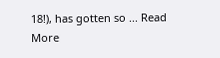18!), has gotten so ... Read More